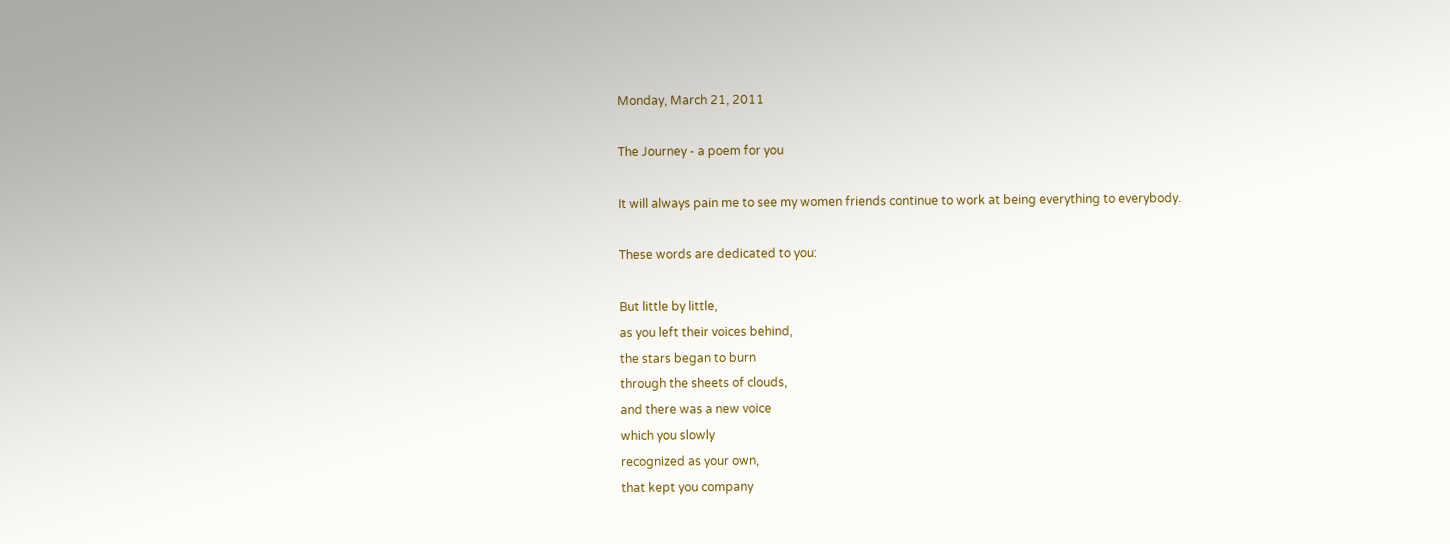Monday, March 21, 2011

The Journey - a poem for you

It will always pain me to see my women friends continue to work at being everything to everybody.

These words are dedicated to you:

But little by little,
as you left their voices behind,
the stars began to burn
through the sheets of clouds,
and there was a new voice
which you slowly
recognized as your own,
that kept you company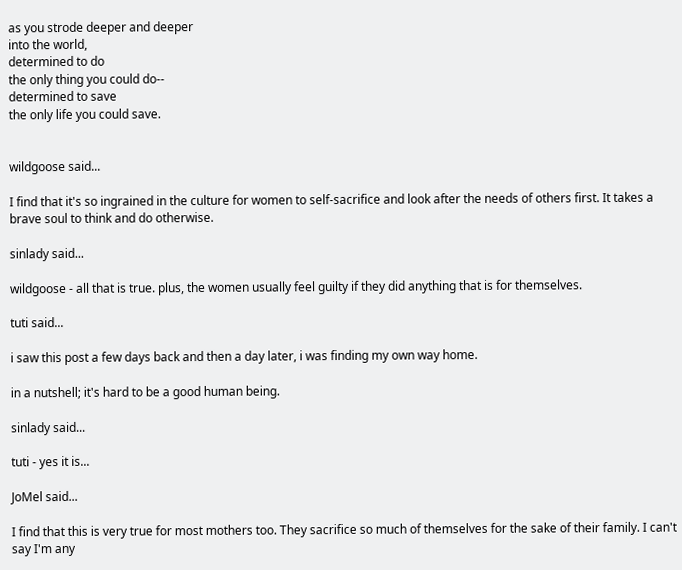as you strode deeper and deeper
into the world,
determined to do
the only thing you could do--
determined to save
the only life you could save.


wildgoose said...

I find that it's so ingrained in the culture for women to self-sacrifice and look after the needs of others first. It takes a brave soul to think and do otherwise.

sinlady said...

wildgoose - all that is true. plus, the women usually feel guilty if they did anything that is for themselves.

tuti said...

i saw this post a few days back and then a day later, i was finding my own way home.

in a nutshell; it's hard to be a good human being.

sinlady said...

tuti - yes it is...

JoMel said...

I find that this is very true for most mothers too. They sacrifice so much of themselves for the sake of their family. I can't say I'm any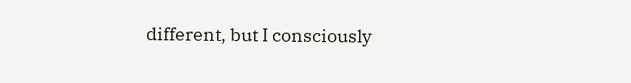different, but I consciously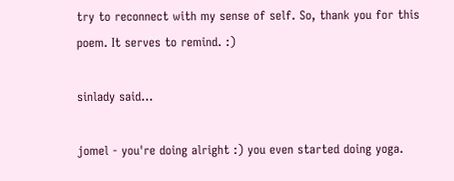try to reconnect with my sense of self. So, thank you for this poem. It serves to remind. :)

sinlady said...

jomel - you're doing alright :) you even started doing yoga.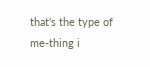that's the type of me-thing i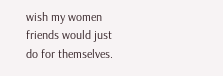wish my women friends would just do for themselves.